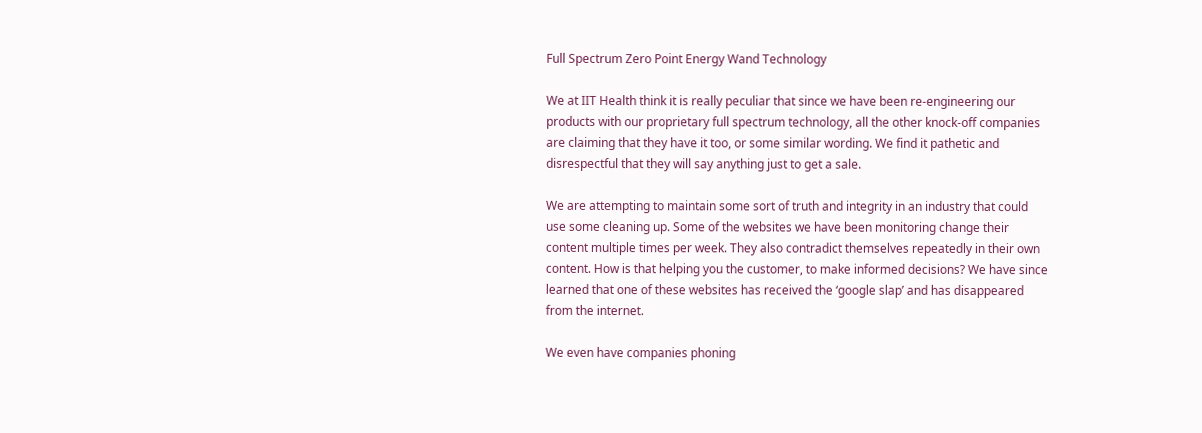Full Spectrum Zero Point Energy Wand Technology

We at IIT Health think it is really peculiar that since we have been re-engineering our products with our proprietary full spectrum technology, all the other knock-off companies are claiming that they have it too, or some similar wording. We find it pathetic and disrespectful that they will say anything just to get a sale.

We are attempting to maintain some sort of truth and integrity in an industry that could use some cleaning up. Some of the websites we have been monitoring change their content multiple times per week. They also contradict themselves repeatedly in their own content. How is that helping you the customer, to make informed decisions? We have since learned that one of these websites has received the ‘google slap’ and has disappeared from the internet.

We even have companies phoning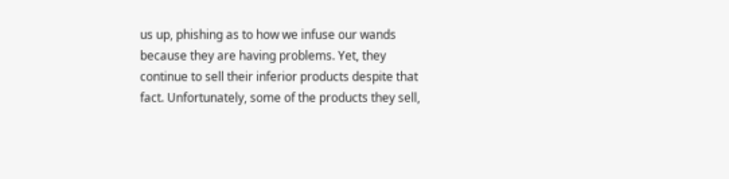us up, phishing as to how we infuse our wands because they are having problems. Yet, they continue to sell their inferior products despite that fact. Unfortunately, some of the products they sell,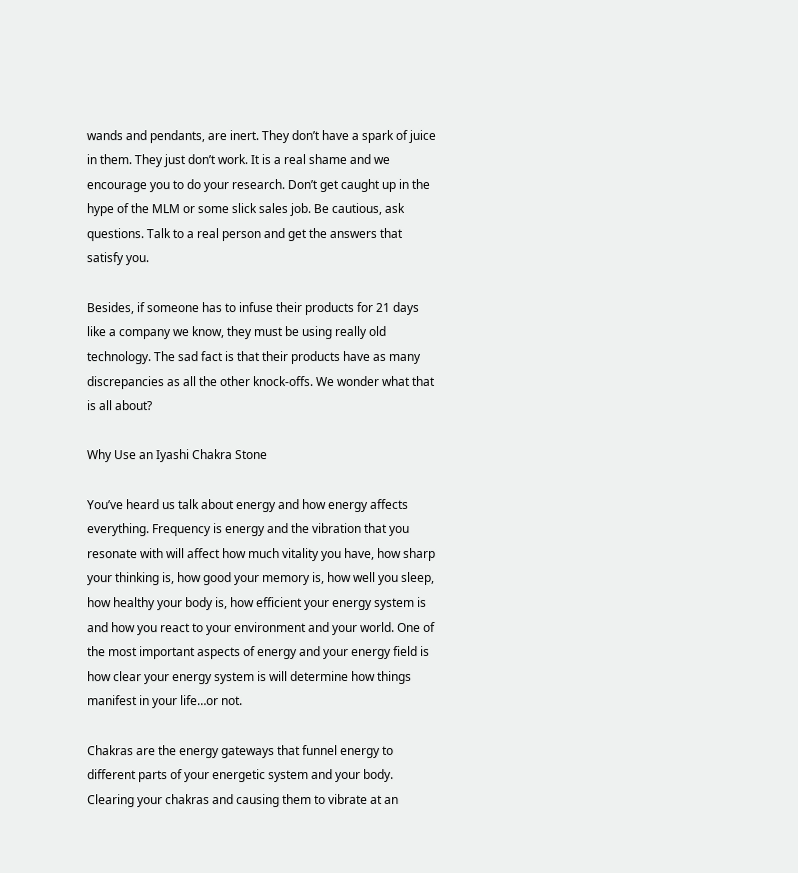wands and pendants, are inert. They don’t have a spark of juice in them. They just don’t work. It is a real shame and we encourage you to do your research. Don’t get caught up in the hype of the MLM or some slick sales job. Be cautious, ask questions. Talk to a real person and get the answers that satisfy you.

Besides, if someone has to infuse their products for 21 days like a company we know, they must be using really old technology. The sad fact is that their products have as many discrepancies as all the other knock-offs. We wonder what that is all about?

Why Use an Iyashi Chakra Stone

You’ve heard us talk about energy and how energy affects everything. Frequency is energy and the vibration that you resonate with will affect how much vitality you have, how sharp your thinking is, how good your memory is, how well you sleep, how healthy your body is, how efficient your energy system is and how you react to your environment and your world. One of the most important aspects of energy and your energy field is how clear your energy system is will determine how things manifest in your life…or not.

Chakras are the energy gateways that funnel energy to different parts of your energetic system and your body. Clearing your chakras and causing them to vibrate at an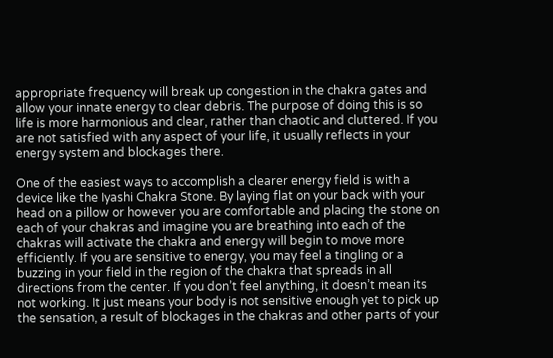appropriate frequency will break up congestion in the chakra gates and allow your innate energy to clear debris. The purpose of doing this is so life is more harmonious and clear, rather than chaotic and cluttered. If you are not satisfied with any aspect of your life, it usually reflects in your energy system and blockages there.

One of the easiest ways to accomplish a clearer energy field is with a device like the Iyashi Chakra Stone. By laying flat on your back with your head on a pillow or however you are comfortable and placing the stone on each of your chakras and imagine you are breathing into each of the chakras will activate the chakra and energy will begin to move more efficiently. If you are sensitive to energy, you may feel a tingling or a buzzing in your field in the region of the chakra that spreads in all directions from the center. If you don’t feel anything, it doesn’t mean its not working. It just means your body is not sensitive enough yet to pick up the sensation, a result of blockages in the chakras and other parts of your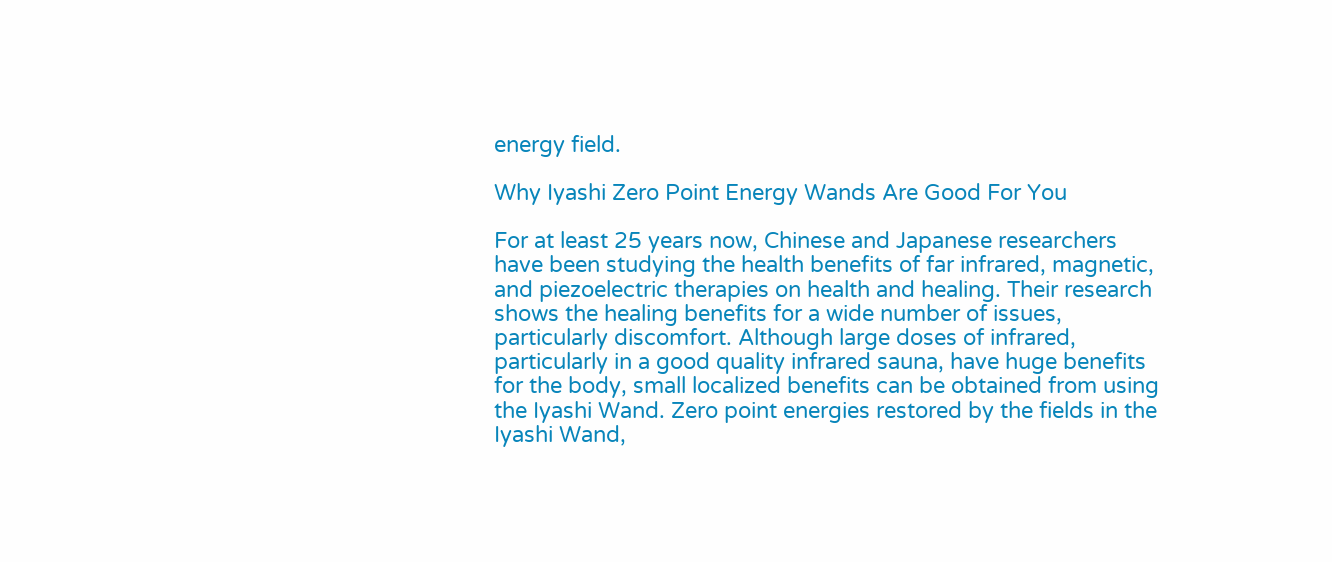energy field.

Why Iyashi Zero Point Energy Wands Are Good For You

For at least 25 years now, Chinese and Japanese researchers have been studying the health benefits of far infrared, magnetic, and piezoelectric therapies on health and healing. Their research shows the healing benefits for a wide number of issues, particularly discomfort. Although large doses of infrared, particularly in a good quality infrared sauna, have huge benefits for the body, small localized benefits can be obtained from using the Iyashi Wand. Zero point energies restored by the fields in the Iyashi Wand,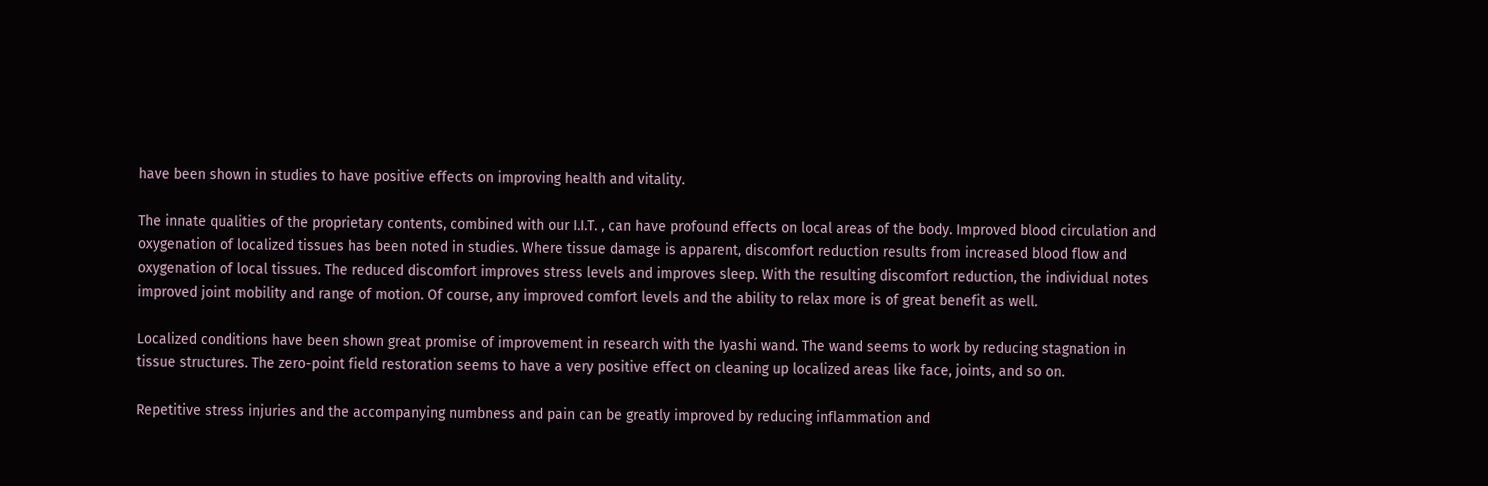have been shown in studies to have positive effects on improving health and vitality.

The innate qualities of the proprietary contents, combined with our I.I.T. , can have profound effects on local areas of the body. Improved blood circulation and oxygenation of localized tissues has been noted in studies. Where tissue damage is apparent, discomfort reduction results from increased blood flow and oxygenation of local tissues. The reduced discomfort improves stress levels and improves sleep. With the resulting discomfort reduction, the individual notes improved joint mobility and range of motion. Of course, any improved comfort levels and the ability to relax more is of great benefit as well.

Localized conditions have been shown great promise of improvement in research with the Iyashi wand. The wand seems to work by reducing stagnation in tissue structures. The zero-point field restoration seems to have a very positive effect on cleaning up localized areas like face, joints, and so on.

Repetitive stress injuries and the accompanying numbness and pain can be greatly improved by reducing inflammation and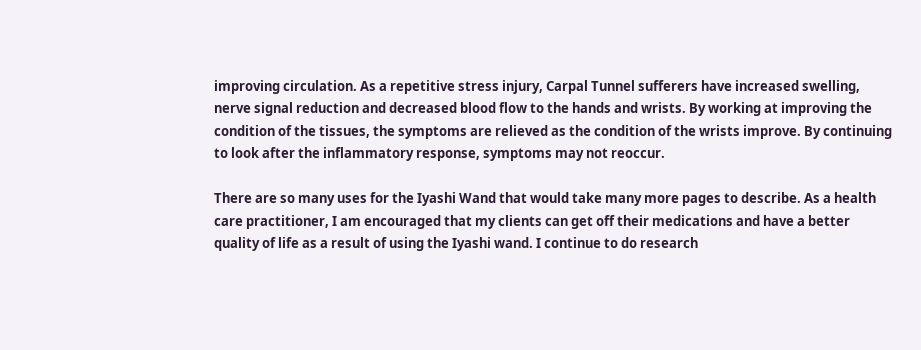improving circulation. As a repetitive stress injury, Carpal Tunnel sufferers have increased swelling, nerve signal reduction and decreased blood flow to the hands and wrists. By working at improving the condition of the tissues, the symptoms are relieved as the condition of the wrists improve. By continuing to look after the inflammatory response, symptoms may not reoccur.

There are so many uses for the Iyashi Wand that would take many more pages to describe. As a health care practitioner, I am encouraged that my clients can get off their medications and have a better quality of life as a result of using the Iyashi wand. I continue to do research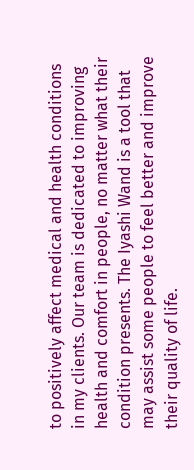to positively affect medical and health conditions in my clients. Our team is dedicated to improving health and comfort in people, no matter what their condition presents. The Iyashi Wand is a tool that may assist some people to feel better and improve their quality of life.